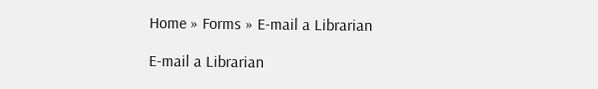Home » Forms » E-mail a Librarian

E-mail a Librarian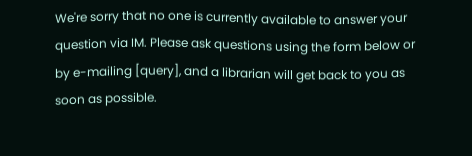We're sorry that no one is currently available to answer your question via IM. Please ask questions using the form below or by e-mailing [query], and a librarian will get back to you as soon as possible.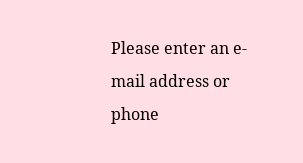Please enter an e-mail address or phone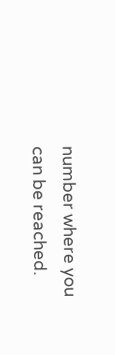number where you can be reached.